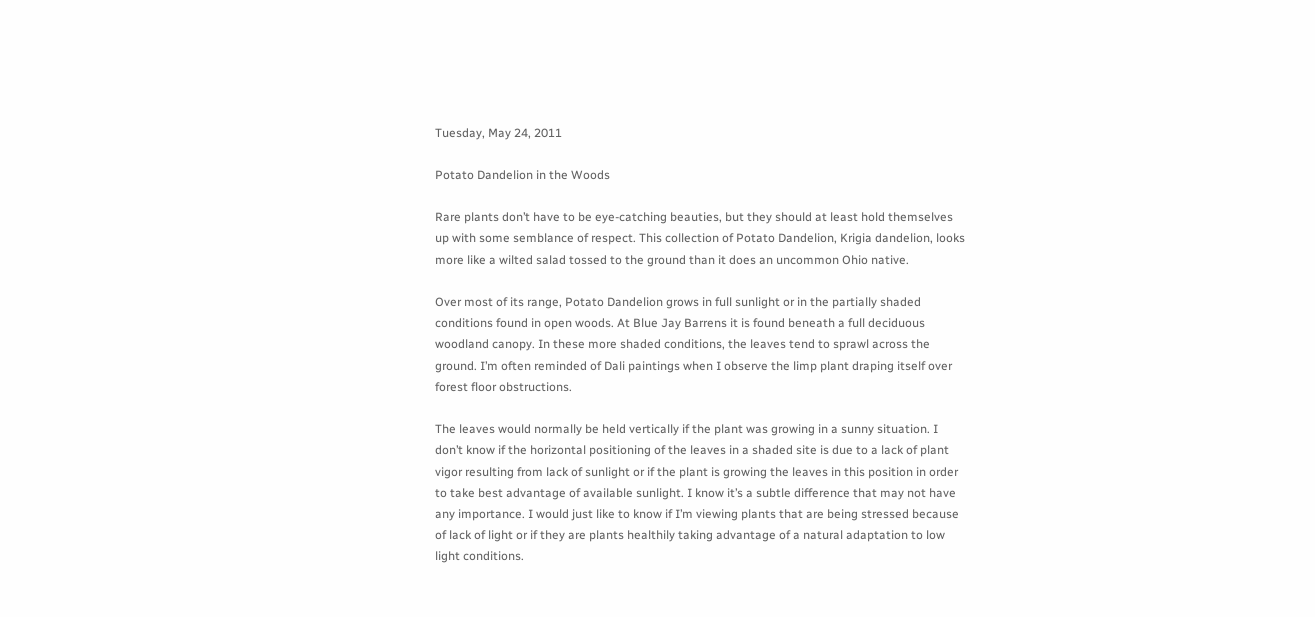Tuesday, May 24, 2011

Potato Dandelion in the Woods

Rare plants don’t have to be eye-catching beauties, but they should at least hold themselves up with some semblance of respect. This collection of Potato Dandelion, Krigia dandelion, looks more like a wilted salad tossed to the ground than it does an uncommon Ohio native.

Over most of its range, Potato Dandelion grows in full sunlight or in the partially shaded conditions found in open woods. At Blue Jay Barrens it is found beneath a full deciduous woodland canopy. In these more shaded conditions, the leaves tend to sprawl across the ground. I’m often reminded of Dali paintings when I observe the limp plant draping itself over forest floor obstructions.

The leaves would normally be held vertically if the plant was growing in a sunny situation. I don’t know if the horizontal positioning of the leaves in a shaded site is due to a lack of plant vigor resulting from lack of sunlight or if the plant is growing the leaves in this position in order to take best advantage of available sunlight. I know it’s a subtle difference that may not have any importance. I would just like to know if I’m viewing plants that are being stressed because of lack of light or if they are plants healthily taking advantage of a natural adaptation to low light conditions.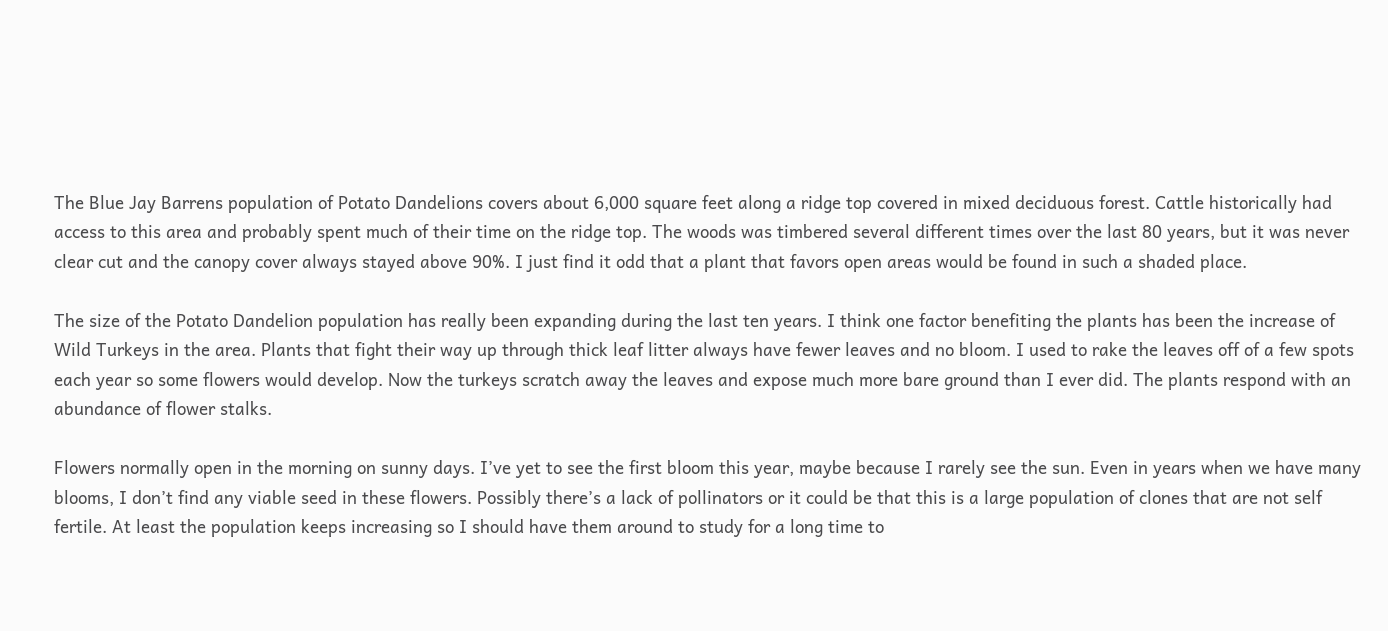The Blue Jay Barrens population of Potato Dandelions covers about 6,000 square feet along a ridge top covered in mixed deciduous forest. Cattle historically had access to this area and probably spent much of their time on the ridge top. The woods was timbered several different times over the last 80 years, but it was never clear cut and the canopy cover always stayed above 90%. I just find it odd that a plant that favors open areas would be found in such a shaded place.

The size of the Potato Dandelion population has really been expanding during the last ten years. I think one factor benefiting the plants has been the increase of Wild Turkeys in the area. Plants that fight their way up through thick leaf litter always have fewer leaves and no bloom. I used to rake the leaves off of a few spots each year so some flowers would develop. Now the turkeys scratch away the leaves and expose much more bare ground than I ever did. The plants respond with an abundance of flower stalks.

Flowers normally open in the morning on sunny days. I’ve yet to see the first bloom this year, maybe because I rarely see the sun. Even in years when we have many blooms, I don’t find any viable seed in these flowers. Possibly there’s a lack of pollinators or it could be that this is a large population of clones that are not self fertile. At least the population keeps increasing so I should have them around to study for a long time to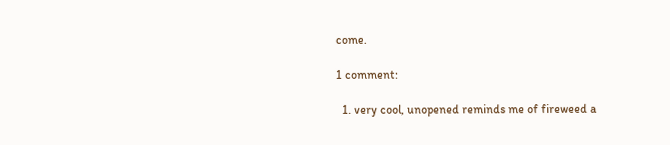come.

1 comment:

  1. very cool, unopened reminds me of fireweed a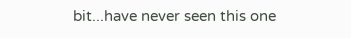bit...have never seen this one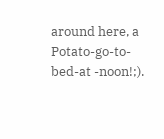around here, a Potato-go-to-bed-at -noon!;).